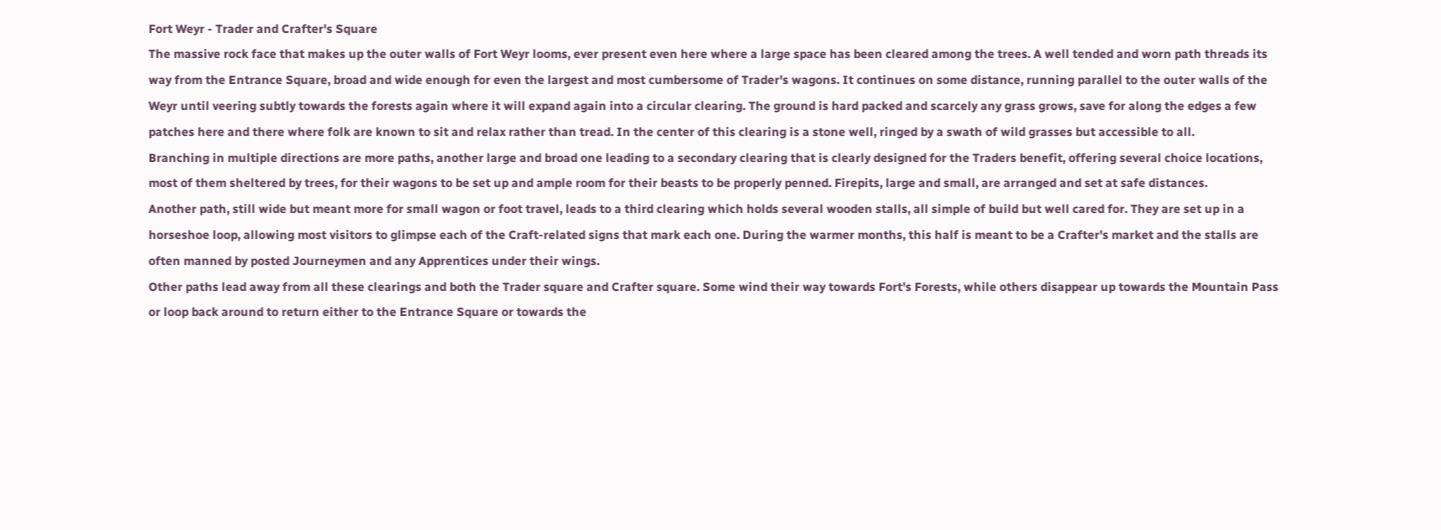Fort Weyr - Trader and Crafter's Square
The massive rock face that makes up the outer walls of Fort Weyr looms, ever present even here where a large space has been cleared among the trees. A well tended and worn path threads its way from the Entrance Square, broad and wide enough for even the largest and most cumbersome of Trader's wagons. It continues on some distance, running parallel to the outer walls of the Weyr until veering subtly towards the forests again where it will expand again into a circular clearing. The ground is hard packed and scarcely any grass grows, save for along the edges a few patches here and there where folk are known to sit and relax rather than tread. In the center of this clearing is a stone well, ringed by a swath of wild grasses but accessible to all.
Branching in multiple directions are more paths, another large and broad one leading to a secondary clearing that is clearly designed for the Traders benefit, offering several choice locations, most of them sheltered by trees, for their wagons to be set up and ample room for their beasts to be properly penned. Firepits, large and small, are arranged and set at safe distances.
Another path, still wide but meant more for small wagon or foot travel, leads to a third clearing which holds several wooden stalls, all simple of build but well cared for. They are set up in a horseshoe loop, allowing most visitors to glimpse each of the Craft-related signs that mark each one. During the warmer months, this half is meant to be a Crafter's market and the stalls are often manned by posted Journeymen and any Apprentices under their wings.
Other paths lead away from all these clearings and both the Trader square and Crafter square. Some wind their way towards Fort's Forests, while others disappear up towards the Mountain Pass or loop back around to return either to the Entrance Square or towards the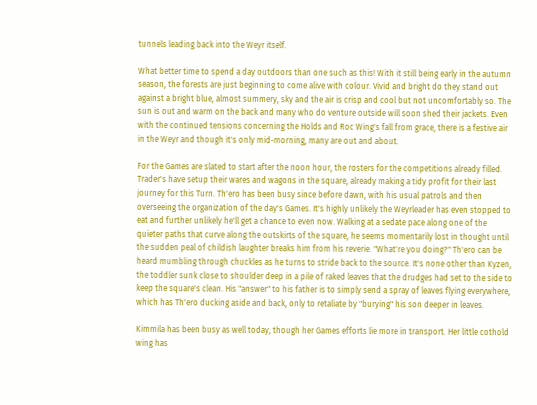tunnels leading back into the Weyr itself.

What better time to spend a day outdoors than one such as this! With it still being early in the autumn season, the forests are just beginning to come alive with colour. Vivid and bright do they stand out against a bright blue, almost summery, sky and the air is crisp and cool but not uncomfortably so. The sun is out and warm on the back and many who do venture outside will soon shed their jackets. Even with the continued tensions concerning the Holds and Roc Wing's fall from grace, there is a festive air in the Weyr and though it's only mid-morning, many are out and about.

For the Games are slated to start after the noon hour, the rosters for the competitions already filled. Trader's have setup their wares and wagons in the square, already making a tidy profit for their last journey for this Turn. Th'ero has been busy since before dawn, with his usual patrols and then overseeing the organization of the day's Games. It's highly unlikely the Weyrleader has even stopped to eat and further unlikely he'll get a chance to even now. Walking at a sedate pace along one of the quieter paths that curve along the outskirts of the square, he seems momentarily lost in thought until the sudden peal of childish laughter breaks him from his reverie. "What're you doing?" Th'ero can be heard mumbling through chuckles as he turns to stride back to the source. It's none other than Kyzen, the toddler sunk close to shoulder deep in a pile of raked leaves that the drudges had set to the side to keep the square's clean. His "answer" to his father is to simply send a spray of leaves flying everywhere, which has Th'ero ducking aside and back, only to retaliate by "burying" his son deeper in leaves.

Kimmila has been busy as well today, though her Games efforts lie more in transport. Her little cothold wing has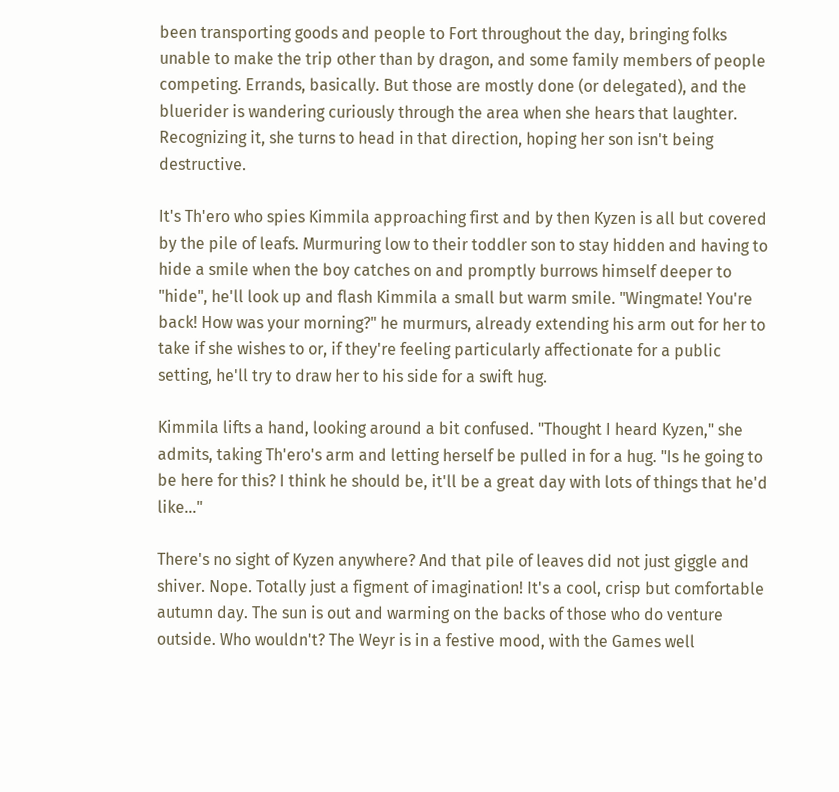been transporting goods and people to Fort throughout the day, bringing folks unable to make the trip other than by dragon, and some family members of people competing. Errands, basically. But those are mostly done (or delegated), and the bluerider is wandering curiously through the area when she hears that laughter. Recognizing it, she turns to head in that direction, hoping her son isn't being destructive.

It's Th'ero who spies Kimmila approaching first and by then Kyzen is all but covered by the pile of leafs. Murmuring low to their toddler son to stay hidden and having to hide a smile when the boy catches on and promptly burrows himself deeper to "hide", he'll look up and flash Kimmila a small but warm smile. "Wingmate! You're back! How was your morning?" he murmurs, already extending his arm out for her to take if she wishes to or, if they're feeling particularly affectionate for a public setting, he'll try to draw her to his side for a swift hug.

Kimmila lifts a hand, looking around a bit confused. "Thought I heard Kyzen," she admits, taking Th'ero's arm and letting herself be pulled in for a hug. "Is he going to be here for this? I think he should be, it'll be a great day with lots of things that he'd like…"

There's no sight of Kyzen anywhere? And that pile of leaves did not just giggle and shiver. Nope. Totally just a figment of imagination! It's a cool, crisp but comfortable autumn day. The sun is out and warming on the backs of those who do venture outside. Who wouldn't? The Weyr is in a festive mood, with the Games well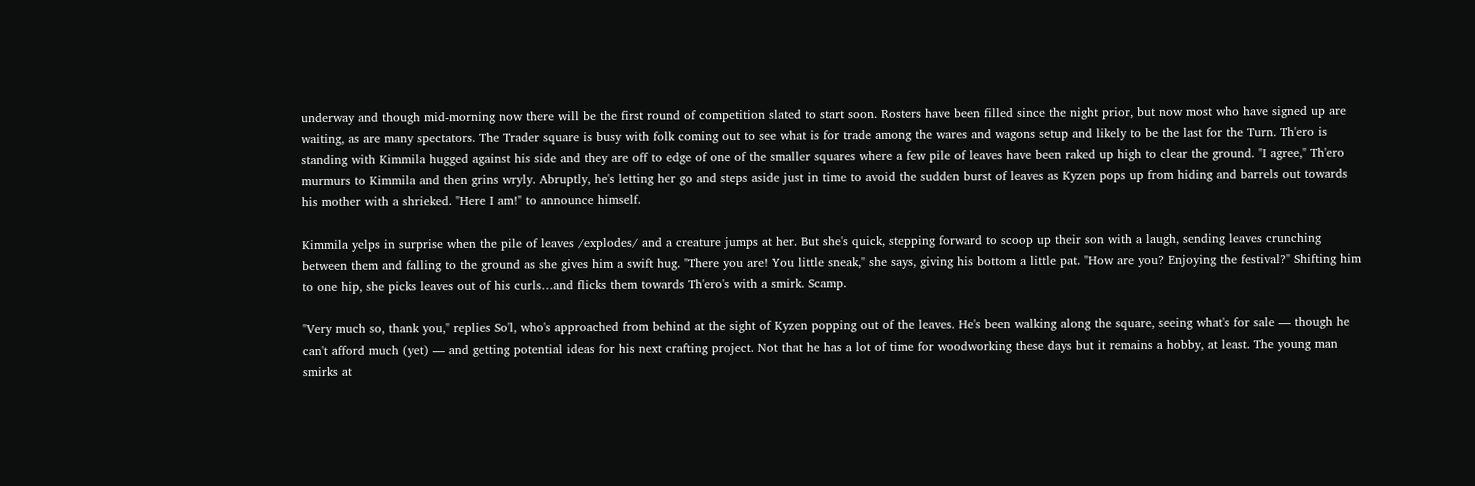underway and though mid-morning now there will be the first round of competition slated to start soon. Rosters have been filled since the night prior, but now most who have signed up are waiting, as are many spectators. The Trader square is busy with folk coming out to see what is for trade among the wares and wagons setup and likely to be the last for the Turn. Th'ero is standing with Kimmila hugged against his side and they are off to edge of one of the smaller squares where a few pile of leaves have been raked up high to clear the ground. "I agree," Th'ero murmurs to Kimmila and then grins wryly. Abruptly, he's letting her go and steps aside just in time to avoid the sudden burst of leaves as Kyzen pops up from hiding and barrels out towards his mother with a shrieked. "Here I am!" to announce himself.

Kimmila yelps in surprise when the pile of leaves /explodes/ and a creature jumps at her. But she's quick, stepping forward to scoop up their son with a laugh, sending leaves crunching between them and falling to the ground as she gives him a swift hug. "There you are! You little sneak," she says, giving his bottom a little pat. "How are you? Enjoying the festival?" Shifting him to one hip, she picks leaves out of his curls…and flicks them towards Th'ero's with a smirk. Scamp.

"Very much so, thank you," replies So'l, who's approached from behind at the sight of Kyzen popping out of the leaves. He's been walking along the square, seeing what's for sale — though he can't afford much (yet) — and getting potential ideas for his next crafting project. Not that he has a lot of time for woodworking these days but it remains a hobby, at least. The young man smirks at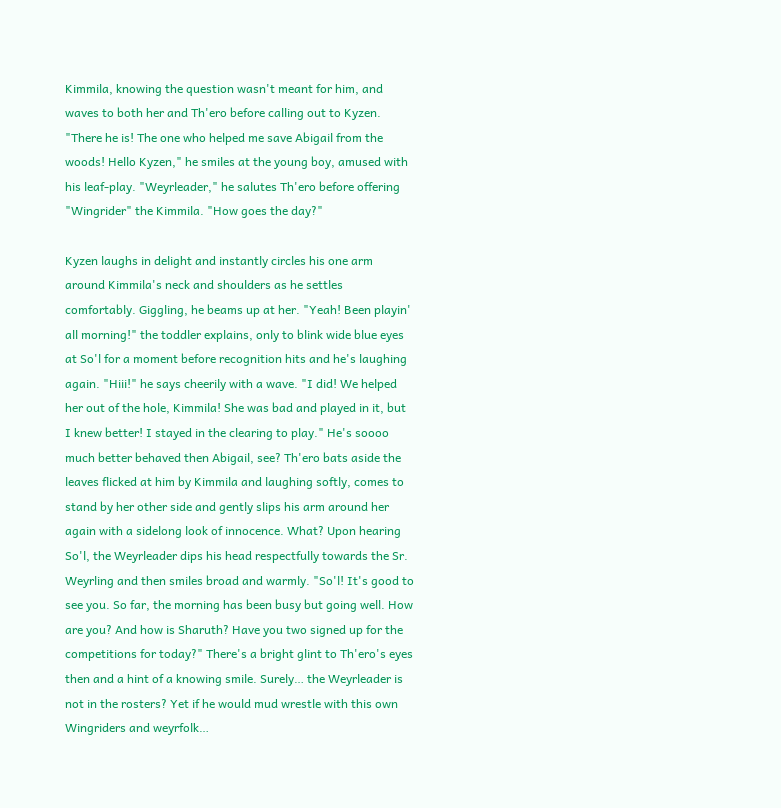Kimmila, knowing the question wasn't meant for him, and waves to both her and Th'ero before calling out to Kyzen. "There he is! The one who helped me save Abigail from the woods! Hello Kyzen," he smiles at the young boy, amused with his leaf-play. "Weyrleader," he salutes Th'ero before offering "Wingrider" the Kimmila. "How goes the day?"

Kyzen laughs in delight and instantly circles his one arm around Kimmila's neck and shoulders as he settles comfortably. Giggling, he beams up at her. "Yeah! Been playin' all morning!" the toddler explains, only to blink wide blue eyes at So'l for a moment before recognition hits and he's laughing again. "Hiii!" he says cheerily with a wave. "I did! We helped her out of the hole, Kimmila! She was bad and played in it, but I knew better! I stayed in the clearing to play." He's soooo much better behaved then Abigail, see? Th'ero bats aside the leaves flicked at him by Kimmila and laughing softly, comes to stand by her other side and gently slips his arm around her again with a sidelong look of innocence. What? Upon hearing So'l, the Weyrleader dips his head respectfully towards the Sr. Weyrling and then smiles broad and warmly. "So'l! It's good to see you. So far, the morning has been busy but going well. How are you? And how is Sharuth? Have you two signed up for the competitions for today?" There's a bright glint to Th'ero's eyes then and a hint of a knowing smile. Surely… the Weyrleader is not in the rosters? Yet if he would mud wrestle with this own Wingriders and weyrfolk…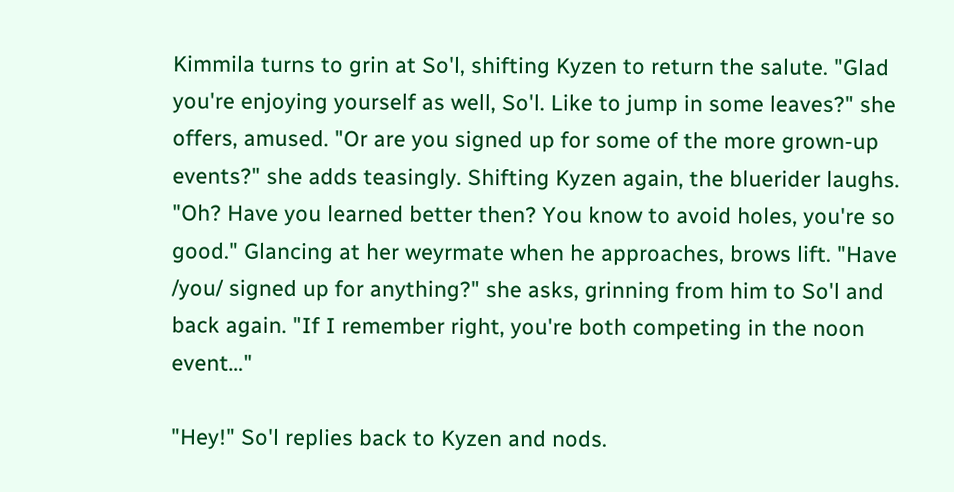Kimmila turns to grin at So'l, shifting Kyzen to return the salute. "Glad you're enjoying yourself as well, So'l. Like to jump in some leaves?" she offers, amused. "Or are you signed up for some of the more grown-up events?" she adds teasingly. Shifting Kyzen again, the bluerider laughs. "Oh? Have you learned better then? You know to avoid holes, you're so good." Glancing at her weyrmate when he approaches, brows lift. "Have /you/ signed up for anything?" she asks, grinning from him to So'l and back again. "If I remember right, you're both competing in the noon event…"

"Hey!" So'l replies back to Kyzen and nods.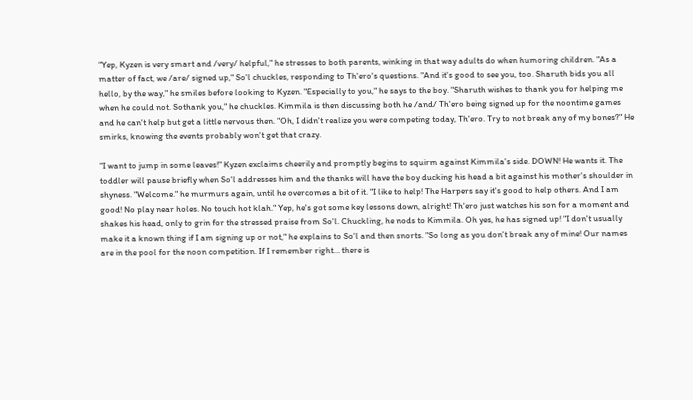"Yep, Kyzen is very smart and /very/ helpful," he stresses to both parents, winking in that way adults do when humoring children. "As a matter of fact, we /are/ signed up," So'l chuckles, responding to Th'ero's questions. "And it's good to see you, too. Sharuth bids you all hello, by the way," he smiles before looking to Kyzen. "Especially to you," he says to the boy. "Sharuth wishes to thank you for helping me when he could not. Sothank you," he chuckles. Kimmila is then discussing both he /and/ Th'ero being signed up for the noontime games and he can't help but get a little nervous then. "Oh, I didn't realize you were competing today, Th'ero. Try to not break any of my bones?" He smirks, knowing the events probably won't get that crazy.

"I want to jump in some leaves!" Kyzen exclaims cheerily and promptly begins to squirm against Kimmila's side. DOWN! He wants it. The toddler will pause briefly when So'l addresses him and the thanks will have the boy ducking his head a bit against his mother's shoulder in shyness. "Welcome." he murmurs again, until he overcomes a bit of it. "I like to help! The Harpers say it's good to help others. And I am good! No play near holes. No touch hot klah." Yep, he's got some key lessons down, alright! Th'ero just watches his son for a moment and shakes his head, only to grin for the stressed praise from So'l. Chuckling, he nods to Kimmila. Oh yes, he has signed up! "I don't usually make it a known thing if I am signing up or not," he explains to So'l and then snorts. "So long as you don't break any of mine! Our names are in the pool for the noon competition. If I remember right… there is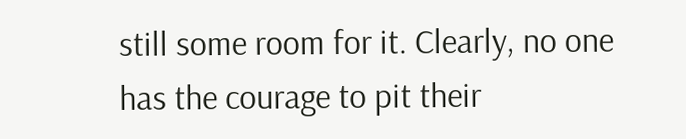still some room for it. Clearly, no one has the courage to pit their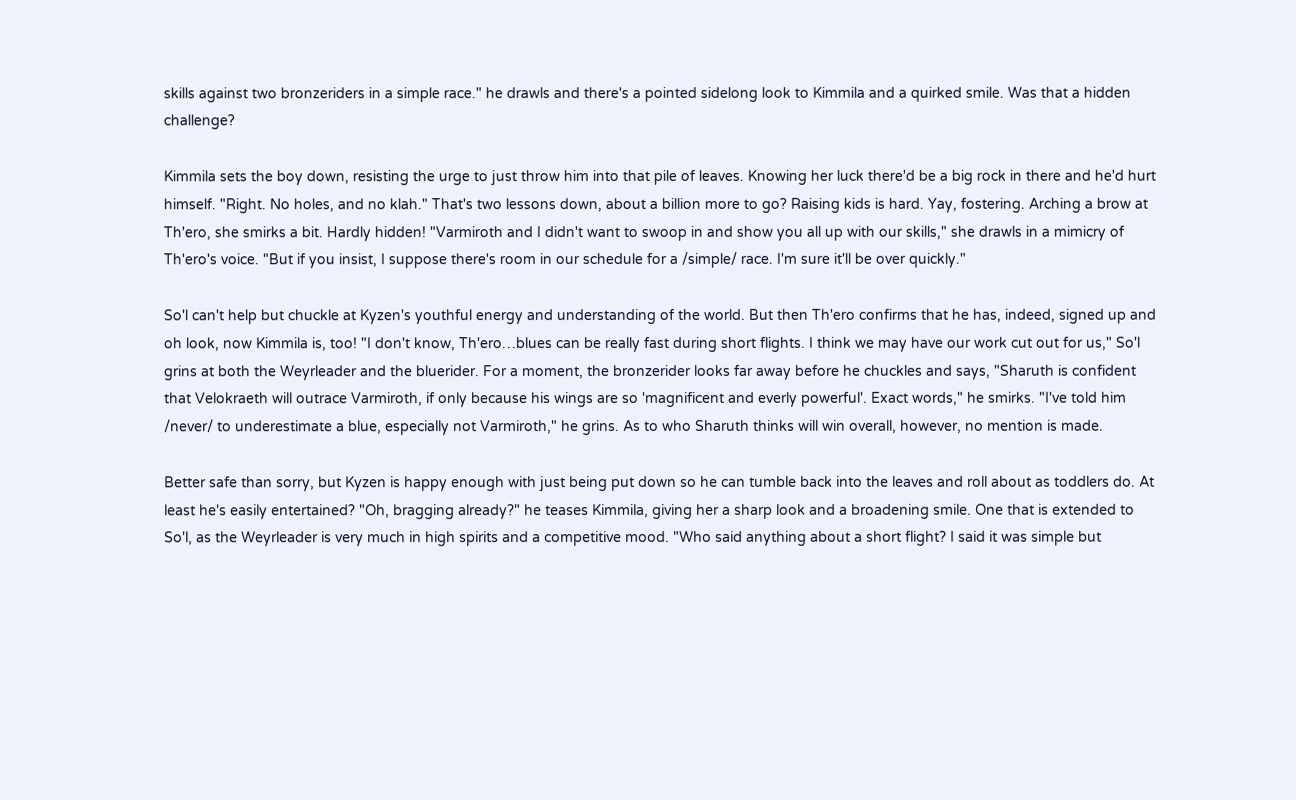skills against two bronzeriders in a simple race." he drawls and there's a pointed sidelong look to Kimmila and a quirked smile. Was that a hidden challenge?

Kimmila sets the boy down, resisting the urge to just throw him into that pile of leaves. Knowing her luck there'd be a big rock in there and he'd hurt himself. "Right. No holes, and no klah." That's two lessons down, about a billion more to go? Raising kids is hard. Yay, fostering. Arching a brow at Th'ero, she smirks a bit. Hardly hidden! "Varmiroth and I didn't want to swoop in and show you all up with our skills," she drawls in a mimicry of Th'ero's voice. "But if you insist, I suppose there's room in our schedule for a /simple/ race. I'm sure it'll be over quickly."

So'l can't help but chuckle at Kyzen's youthful energy and understanding of the world. But then Th'ero confirms that he has, indeed, signed up and oh look, now Kimmila is, too! "I don't know, Th'ero…blues can be really fast during short flights. I think we may have our work cut out for us," So'l grins at both the Weyrleader and the bluerider. For a moment, the bronzerider looks far away before he chuckles and says, "Sharuth is confident that Velokraeth will outrace Varmiroth, if only because his wings are so 'magnificent and everly powerful'. Exact words," he smirks. "I've told him /never/ to underestimate a blue, especially not Varmiroth," he grins. As to who Sharuth thinks will win overall, however, no mention is made.

Better safe than sorry, but Kyzen is happy enough with just being put down so he can tumble back into the leaves and roll about as toddlers do. At least he's easily entertained? "Oh, bragging already?" he teases Kimmila, giving her a sharp look and a broadening smile. One that is extended to So'l, as the Weyrleader is very much in high spirits and a competitive mood. "Who said anything about a short flight? I said it was simple but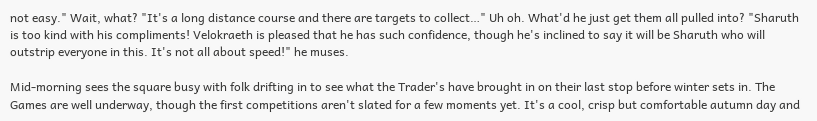not easy." Wait, what? "It's a long distance course and there are targets to collect…" Uh oh. What'd he just get them all pulled into? "Sharuth is too kind with his compliments! Velokraeth is pleased that he has such confidence, though he's inclined to say it will be Sharuth who will outstrip everyone in this. It's not all about speed!" he muses.

Mid-morning sees the square busy with folk drifting in to see what the Trader's have brought in on their last stop before winter sets in. The Games are well underway, though the first competitions aren't slated for a few moments yet. It's a cool, crisp but comfortable autumn day and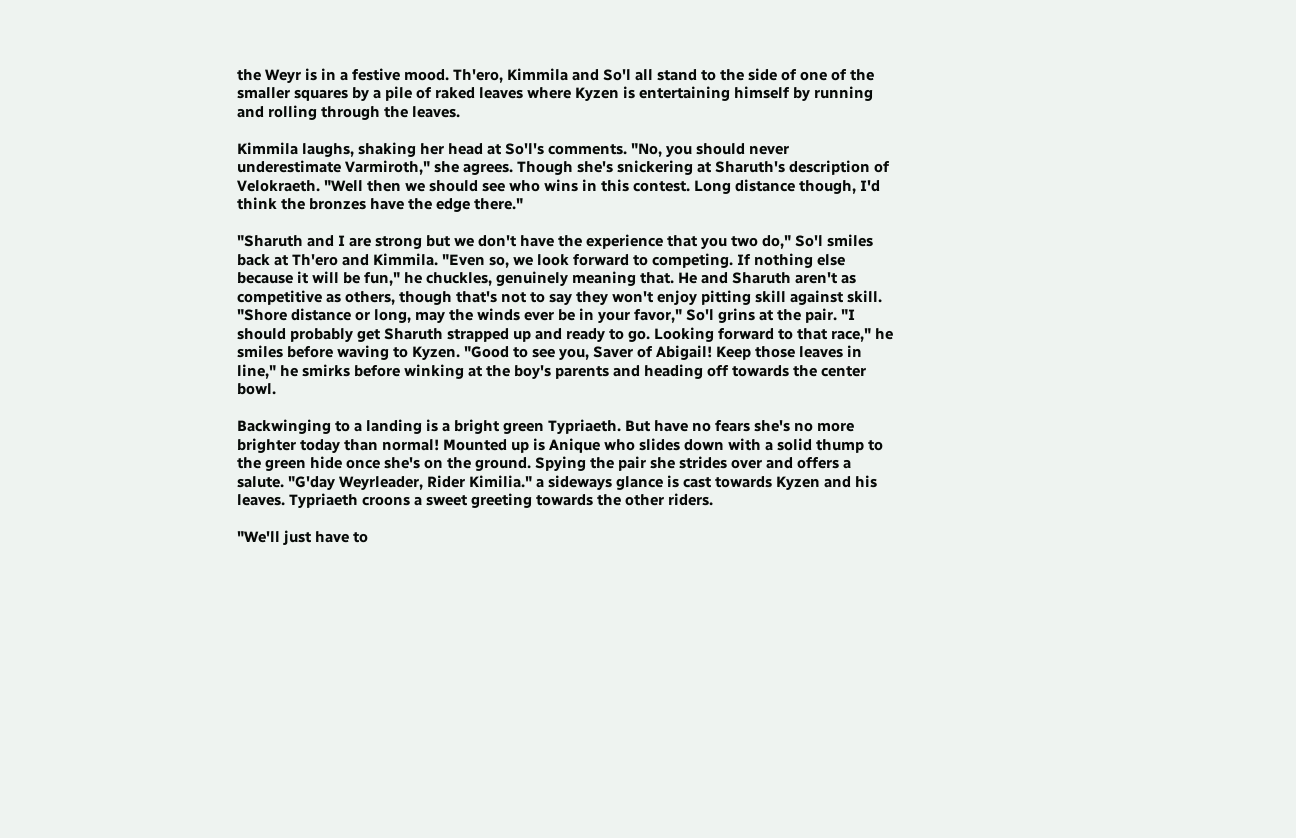the Weyr is in a festive mood. Th'ero, Kimmila and So'l all stand to the side of one of the smaller squares by a pile of raked leaves where Kyzen is entertaining himself by running and rolling through the leaves.

Kimmila laughs, shaking her head at So'l's comments. "No, you should never underestimate Varmiroth," she agrees. Though she's snickering at Sharuth's description of Velokraeth. "Well then we should see who wins in this contest. Long distance though, I'd think the bronzes have the edge there."

"Sharuth and I are strong but we don't have the experience that you two do," So'l smiles back at Th'ero and Kimmila. "Even so, we look forward to competing. If nothing else because it will be fun," he chuckles, genuinely meaning that. He and Sharuth aren't as competitive as others, though that's not to say they won't enjoy pitting skill against skill. "Shore distance or long, may the winds ever be in your favor," So'l grins at the pair. "I should probably get Sharuth strapped up and ready to go. Looking forward to that race," he smiles before waving to Kyzen. "Good to see you, Saver of Abigail! Keep those leaves in line," he smirks before winking at the boy's parents and heading off towards the center bowl.

Backwinging to a landing is a bright green Typriaeth. But have no fears she's no more brighter today than normal! Mounted up is Anique who slides down with a solid thump to the green hide once she's on the ground. Spying the pair she strides over and offers a salute. "G'day Weyrleader, Rider Kimilia." a sideways glance is cast towards Kyzen and his leaves. Typriaeth croons a sweet greeting towards the other riders.

"We'll just have to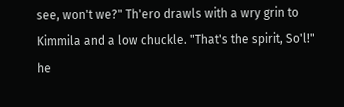see, won't we?" Th'ero drawls with a wry grin to Kimmila and a low chuckle. "That's the spirit, So'l!" he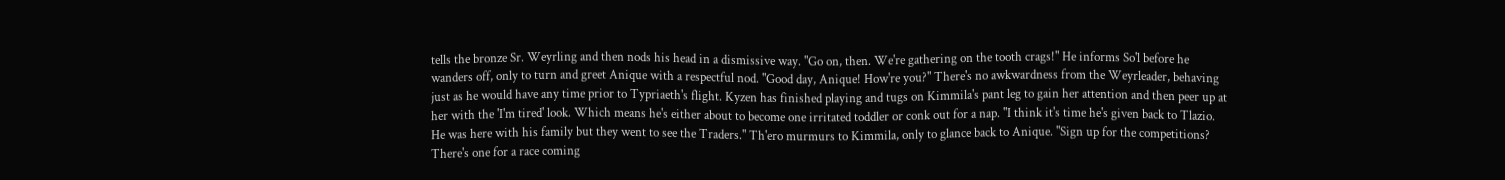tells the bronze Sr. Weyrling and then nods his head in a dismissive way. "Go on, then. We're gathering on the tooth crags!" He informs So'l before he wanders off, only to turn and greet Anique with a respectful nod. "Good day, Anique! How're you?" There's no awkwardness from the Weyrleader, behaving just as he would have any time prior to Typriaeth's flight. Kyzen has finished playing and tugs on Kimmila's pant leg to gain her attention and then peer up at her with the 'I'm tired' look. Which means he's either about to become one irritated toddler or conk out for a nap. "I think it's time he's given back to Tlazio. He was here with his family but they went to see the Traders." Th'ero murmurs to Kimmila, only to glance back to Anique. "Sign up for the competitions? There's one for a race coming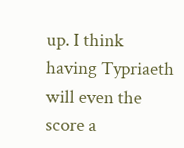up. I think having Typriaeth will even the score a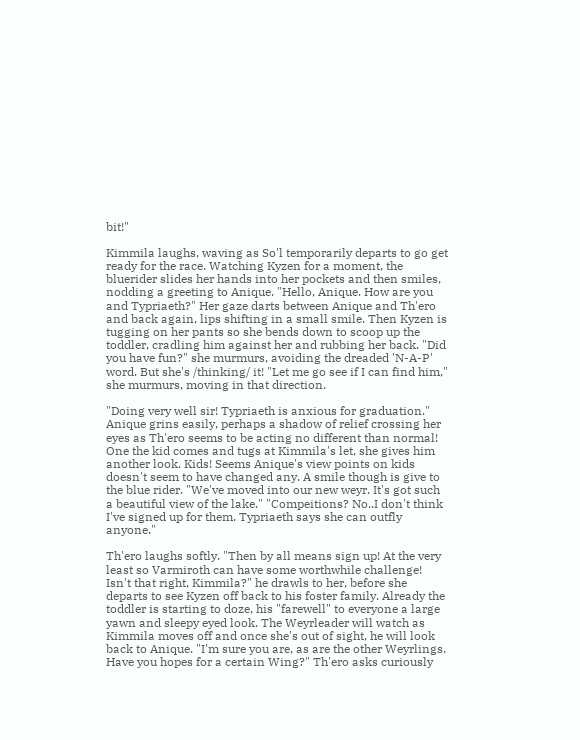bit!"

Kimmila laughs, waving as So'l temporarily departs to go get ready for the race. Watching Kyzen for a moment, the bluerider slides her hands into her pockets and then smiles, nodding a greeting to Anique. "Hello, Anique. How are you and Typriaeth?" Her gaze darts between Anique and Th'ero and back again, lips shifting in a small smile. Then Kyzen is tugging on her pants so she bends down to scoop up the toddler, cradling him against her and rubbing her back. "Did you have fun?" she murmurs, avoiding the dreaded 'N-A-P' word. But she's /thinking/ it! "Let me go see if I can find him," she murmurs, moving in that direction.

"Doing very well sir! Typriaeth is anxious for graduation." Anique grins easily, perhaps a shadow of relief crossing her eyes as Th'ero seems to be acting no different than normal! One the kid comes and tugs at Kimmila's let, she gives him another look. Kids! Seems Anique's view points on kids doesn't seem to have changed any. A smile though is give to the blue rider. "We've moved into our new weyr. It's got such a beautiful view of the lake." "Compeitions? No..I don't think I've signed up for them. Typriaeth says she can outfly anyone."

Th'ero laughs softly. "Then by all means sign up! At the very least so Varmiroth can have some worthwhile challenge! Isn't that right, Kimmila?" he drawls to her, before she departs to see Kyzen off back to his foster family. Already the toddler is starting to doze, his "farewell" to everyone a large yawn and sleepy eyed look. The Weyrleader will watch as Kimmila moves off and once she's out of sight, he will look back to Anique. "I'm sure you are, as are the other Weyrlings. Have you hopes for a certain Wing?" Th'ero asks curiously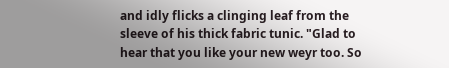and idly flicks a clinging leaf from the sleeve of his thick fabric tunic. "Glad to hear that you like your new weyr too. So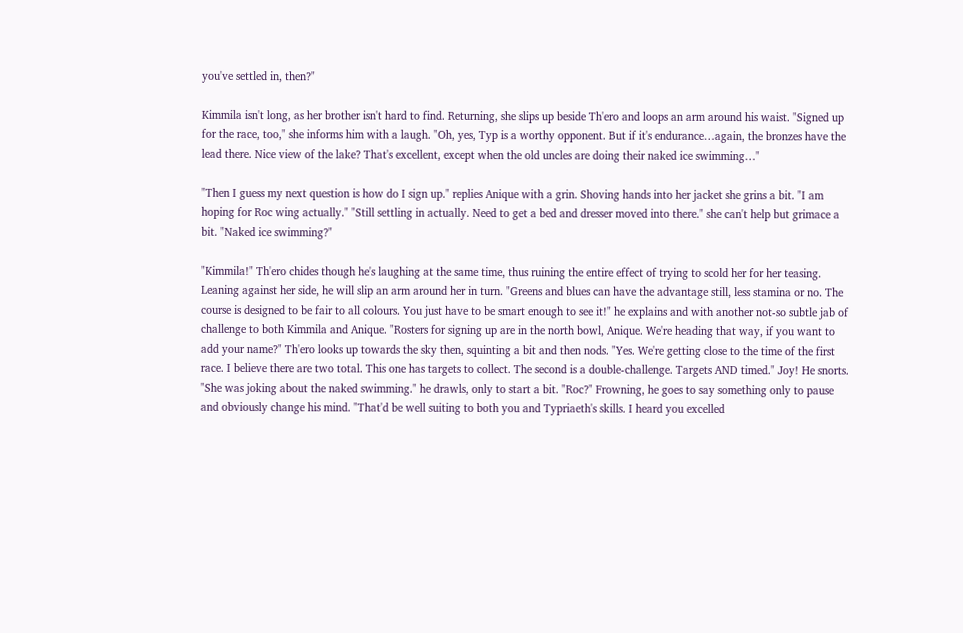you've settled in, then?"

Kimmila isn't long, as her brother isn't hard to find. Returning, she slips up beside Th'ero and loops an arm around his waist. "Signed up for the race, too," she informs him with a laugh. "Oh, yes, Typ is a worthy opponent. But if it's endurance…again, the bronzes have the lead there. Nice view of the lake? That's excellent, except when the old uncles are doing their naked ice swimming…"

"Then I guess my next question is how do I sign up." replies Anique with a grin. Shoving hands into her jacket she grins a bit. "I am hoping for Roc wing actually." "Still settling in actually. Need to get a bed and dresser moved into there." she can't help but grimace a bit. "Naked ice swimming?"

"Kimmila!" Th'ero chides though he's laughing at the same time, thus ruining the entire effect of trying to scold her for her teasing. Leaning against her side, he will slip an arm around her in turn. "Greens and blues can have the advantage still, less stamina or no. The course is designed to be fair to all colours. You just have to be smart enough to see it!" he explains and with another not-so subtle jab of challenge to both Kimmila and Anique. "Rosters for signing up are in the north bowl, Anique. We're heading that way, if you want to add your name?" Th'ero looks up towards the sky then, squinting a bit and then nods. "Yes. We're getting close to the time of the first race. I believe there are two total. This one has targets to collect. The second is a double-challenge. Targets AND timed." Joy! He snorts. "She was joking about the naked swimming." he drawls, only to start a bit. "Roc?" Frowning, he goes to say something only to pause and obviously change his mind. "That'd be well suiting to both you and Typriaeth's skills. I heard you excelled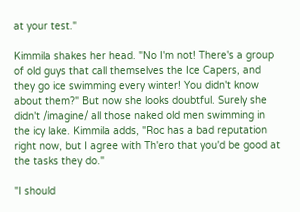at your test."

Kimmila shakes her head. "No I'm not! There's a group of old guys that call themselves the Ice Capers, and they go ice swimming every winter! You didn't know about them?" But now she looks doubtful. Surely she didn't /imagine/ all those naked old men swimming in the icy lake. Kimmila adds, "Roc has a bad reputation right now, but I agree with Th'ero that you'd be good at the tasks they do."

"I should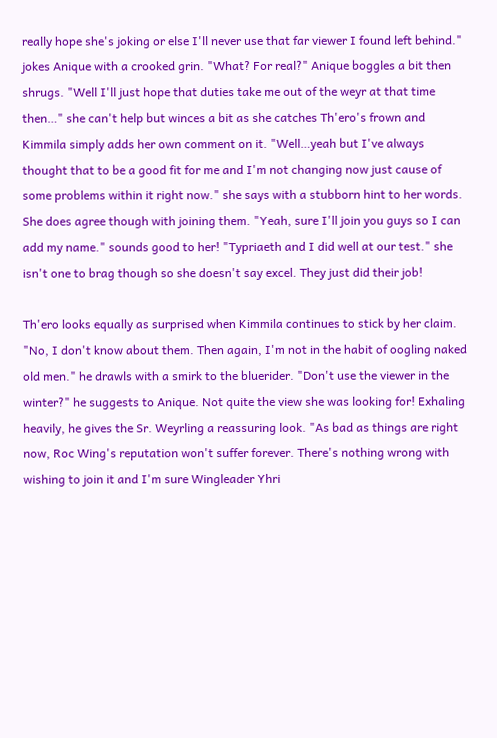really hope she's joking or else I'll never use that far viewer I found left behind." jokes Anique with a crooked grin. "What? For real?" Anique boggles a bit then shrugs. "Well I'll just hope that duties take me out of the weyr at that time then…" she can't help but winces a bit as she catches Th'ero's frown and Kimmila simply adds her own comment on it. "Well…yeah but I've always thought that to be a good fit for me and I'm not changing now just cause of some problems within it right now." she says with a stubborn hint to her words. She does agree though with joining them. "Yeah, sure I'll join you guys so I can add my name." sounds good to her! "Typriaeth and I did well at our test." she isn't one to brag though so she doesn't say excel. They just did their job!

Th'ero looks equally as surprised when Kimmila continues to stick by her claim. "No, I don't know about them. Then again, I'm not in the habit of oogling naked old men." he drawls with a smirk to the bluerider. "Don't use the viewer in the winter?" he suggests to Anique. Not quite the view she was looking for! Exhaling heavily, he gives the Sr. Weyrling a reassuring look. "As bad as things are right now, Roc Wing's reputation won't suffer forever. There's nothing wrong with wishing to join it and I'm sure Wingleader Yhri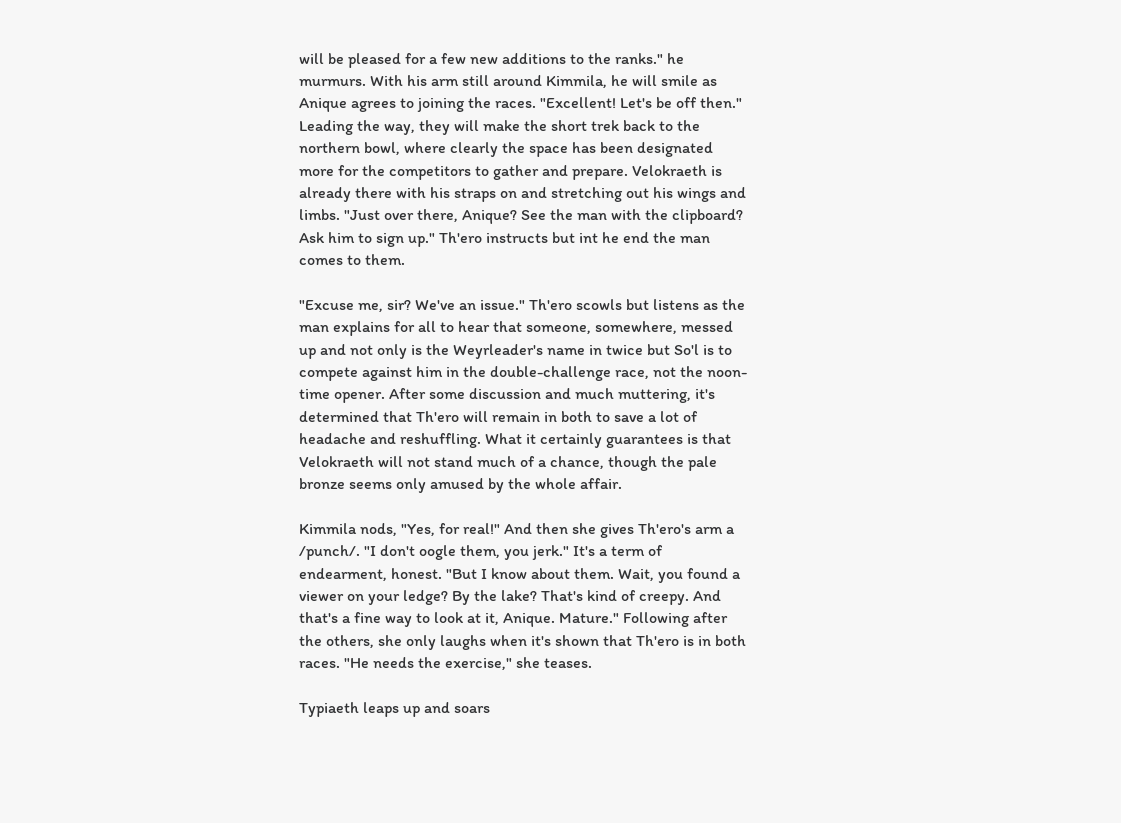will be pleased for a few new additions to the ranks." he murmurs. With his arm still around Kimmila, he will smile as Anique agrees to joining the races. "Excellent! Let's be off then." Leading the way, they will make the short trek back to the northern bowl, where clearly the space has been designated more for the competitors to gather and prepare. Velokraeth is already there with his straps on and stretching out his wings and limbs. "Just over there, Anique? See the man with the clipboard? Ask him to sign up." Th'ero instructs but int he end the man comes to them.

"Excuse me, sir? We've an issue." Th'ero scowls but listens as the man explains for all to hear that someone, somewhere, messed up and not only is the Weyrleader's name in twice but So'l is to compete against him in the double-challenge race, not the noon-time opener. After some discussion and much muttering, it's determined that Th'ero will remain in both to save a lot of headache and reshuffling. What it certainly guarantees is that Velokraeth will not stand much of a chance, though the pale bronze seems only amused by the whole affair.

Kimmila nods, "Yes, for real!" And then she gives Th'ero's arm a /punch/. "I don't oogle them, you jerk." It's a term of endearment, honest. "But I know about them. Wait, you found a viewer on your ledge? By the lake? That's kind of creepy. And that's a fine way to look at it, Anique. Mature." Following after the others, she only laughs when it's shown that Th'ero is in both races. "He needs the exercise," she teases.

Typiaeth leaps up and soars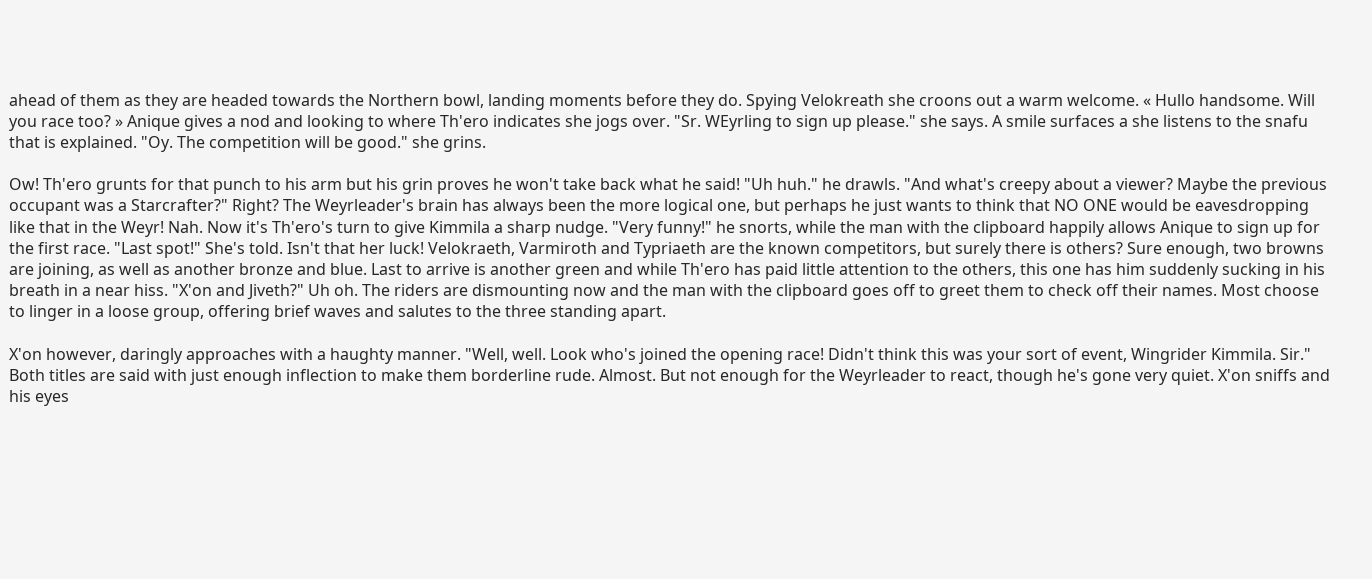ahead of them as they are headed towards the Northern bowl, landing moments before they do. Spying Velokreath she croons out a warm welcome. « Hullo handsome. Will you race too? » Anique gives a nod and looking to where Th'ero indicates she jogs over. "Sr. WEyrling to sign up please." she says. A smile surfaces a she listens to the snafu that is explained. "Oy. The competition will be good." she grins.

Ow! Th'ero grunts for that punch to his arm but his grin proves he won't take back what he said! "Uh huh." he drawls. "And what's creepy about a viewer? Maybe the previous occupant was a Starcrafter?" Right? The Weyrleader's brain has always been the more logical one, but perhaps he just wants to think that NO ONE would be eavesdropping like that in the Weyr! Nah. Now it's Th'ero's turn to give Kimmila a sharp nudge. "Very funny!" he snorts, while the man with the clipboard happily allows Anique to sign up for the first race. "Last spot!" She's told. Isn't that her luck! Velokraeth, Varmiroth and Typriaeth are the known competitors, but surely there is others? Sure enough, two browns are joining, as well as another bronze and blue. Last to arrive is another green and while Th'ero has paid little attention to the others, this one has him suddenly sucking in his breath in a near hiss. "X'on and Jiveth?" Uh oh. The riders are dismounting now and the man with the clipboard goes off to greet them to check off their names. Most choose to linger in a loose group, offering brief waves and salutes to the three standing apart.

X'on however, daringly approaches with a haughty manner. "Well, well. Look who's joined the opening race! Didn't think this was your sort of event, Wingrider Kimmila. Sir." Both titles are said with just enough inflection to make them borderline rude. Almost. But not enough for the Weyrleader to react, though he's gone very quiet. X'on sniffs and his eyes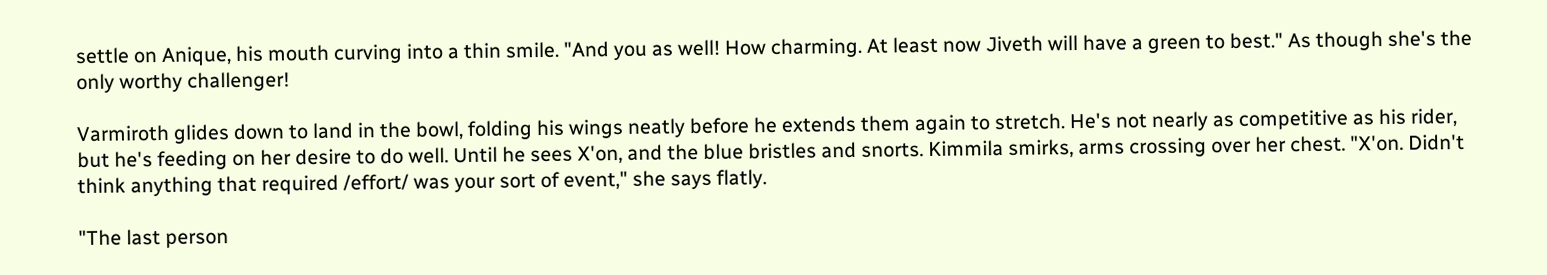settle on Anique, his mouth curving into a thin smile. "And you as well! How charming. At least now Jiveth will have a green to best." As though she's the only worthy challenger!

Varmiroth glides down to land in the bowl, folding his wings neatly before he extends them again to stretch. He's not nearly as competitive as his rider, but he's feeding on her desire to do well. Until he sees X'on, and the blue bristles and snorts. Kimmila smirks, arms crossing over her chest. "X'on. Didn't think anything that required /effort/ was your sort of event," she says flatly.

"The last person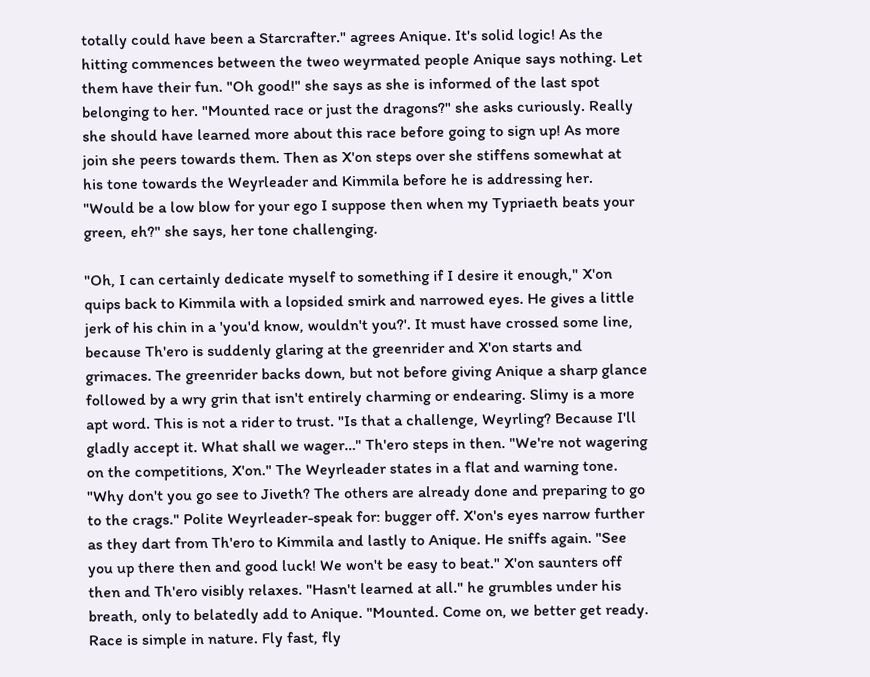totally could have been a Starcrafter." agrees Anique. It's solid logic! As the hitting commences between the tweo weyrmated people Anique says nothing. Let them have their fun. "Oh good!" she says as she is informed of the last spot belonging to her. "Mounted race or just the dragons?" she asks curiously. Really she should have learned more about this race before going to sign up! As more join she peers towards them. Then as X'on steps over she stiffens somewhat at his tone towards the Weyrleader and Kimmila before he is addressing her. "Would be a low blow for your ego I suppose then when my Typriaeth beats your green, eh?" she says, her tone challenging.

"Oh, I can certainly dedicate myself to something if I desire it enough," X'on quips back to Kimmila with a lopsided smirk and narrowed eyes. He gives a little jerk of his chin in a 'you'd know, wouldn't you?'. It must have crossed some line, because Th'ero is suddenly glaring at the greenrider and X'on starts and grimaces. The greenrider backs down, but not before giving Anique a sharp glance followed by a wry grin that isn't entirely charming or endearing. Slimy is a more apt word. This is not a rider to trust. "Is that a challenge, Weyrling? Because I'll gladly accept it. What shall we wager…" Th'ero steps in then. "We're not wagering on the competitions, X'on." The Weyrleader states in a flat and warning tone. "Why don't you go see to Jiveth? The others are already done and preparing to go to the crags." Polite Weyrleader-speak for: bugger off. X'on's eyes narrow further as they dart from Th'ero to Kimmila and lastly to Anique. He sniffs again. "See you up there then and good luck! We won't be easy to beat." X'on saunters off then and Th'ero visibly relaxes. "Hasn't learned at all." he grumbles under his breath, only to belatedly add to Anique. "Mounted. Come on, we better get ready. Race is simple in nature. Fly fast, fly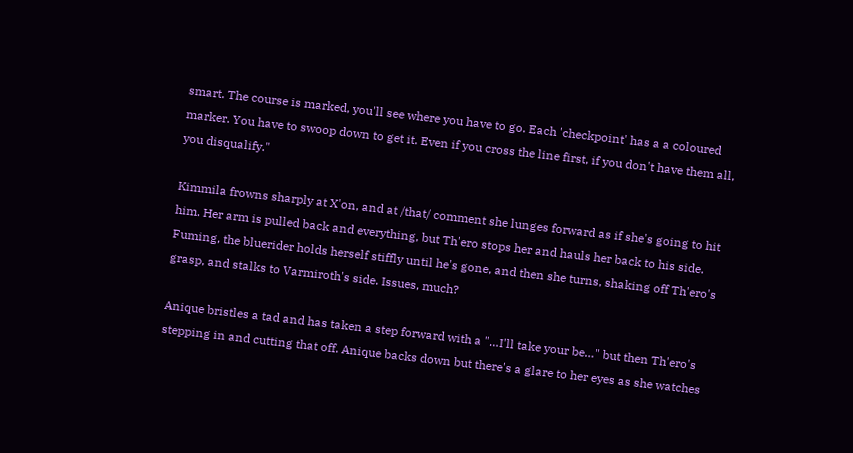smart. The course is marked, you'll see where you have to go. Each 'checkpoint' has a a coloured marker. You have to swoop down to get it. Even if you cross the line first, if you don't have them all, you disqualify."

Kimmila frowns sharply at X'on, and at /that/ comment she lunges forward as if she's going to hit him. Her arm is pulled back and everything, but Th'ero stops her and hauls her back to his side. Fuming, the bluerider holds herself stiffly until he's gone, and then she turns, shaking off Th'ero's grasp, and stalks to Varmiroth's side. Issues, much?

Anique bristles a tad and has taken a step forward with a "…I'll take your be…" but then Th'ero's stepping in and cutting that off. Anique backs down but there's a glare to her eyes as she watches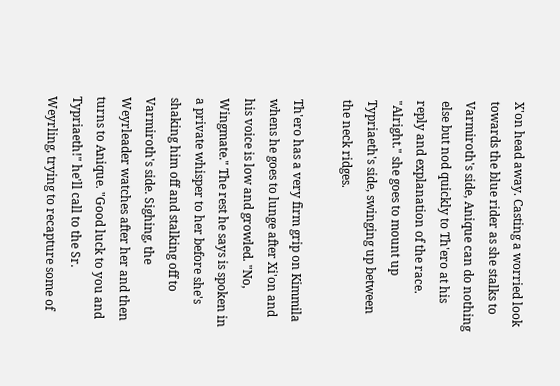X'on head away. Casting a worried look towards the blue rider as she stalks to Varmiroth's side, Anique can do nothing else but nod quickly to Th'ero at his reply and explanation of the race. "Alright." she goes to mount up Typriaeth's side, swinging up between the neck ridges.

Th'ero has a very firm grip on Kimmila whens he goes to lunge after Xi'on and his voice is low and growled. "No, Wingmate." The rest he says is spoken in a private whisper to her before she's shaking him off and stalking off to Varmiroth's side. Sighing, the Weyrleader watches after her and then turns to Anique. "Good luck to you and Typriaeth!" he'll call to the Sr. Weyrling, trying to recapture some of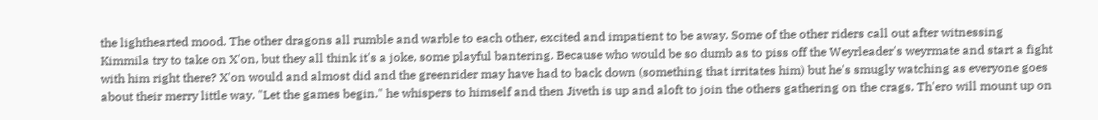the lighthearted mood. The other dragons all rumble and warble to each other, excited and impatient to be away. Some of the other riders call out after witnessing Kimmila try to take on X'on, but they all think it's a joke, some playful bantering. Because who would be so dumb as to piss off the Weyrleader's weyrmate and start a fight with him right there? X'on would and almost did and the greenrider may have had to back down (something that irritates him) but he's smugly watching as everyone goes about their merry little way. "Let the games begin." he whispers to himself and then Jiveth is up and aloft to join the others gathering on the crags. Th'ero will mount up on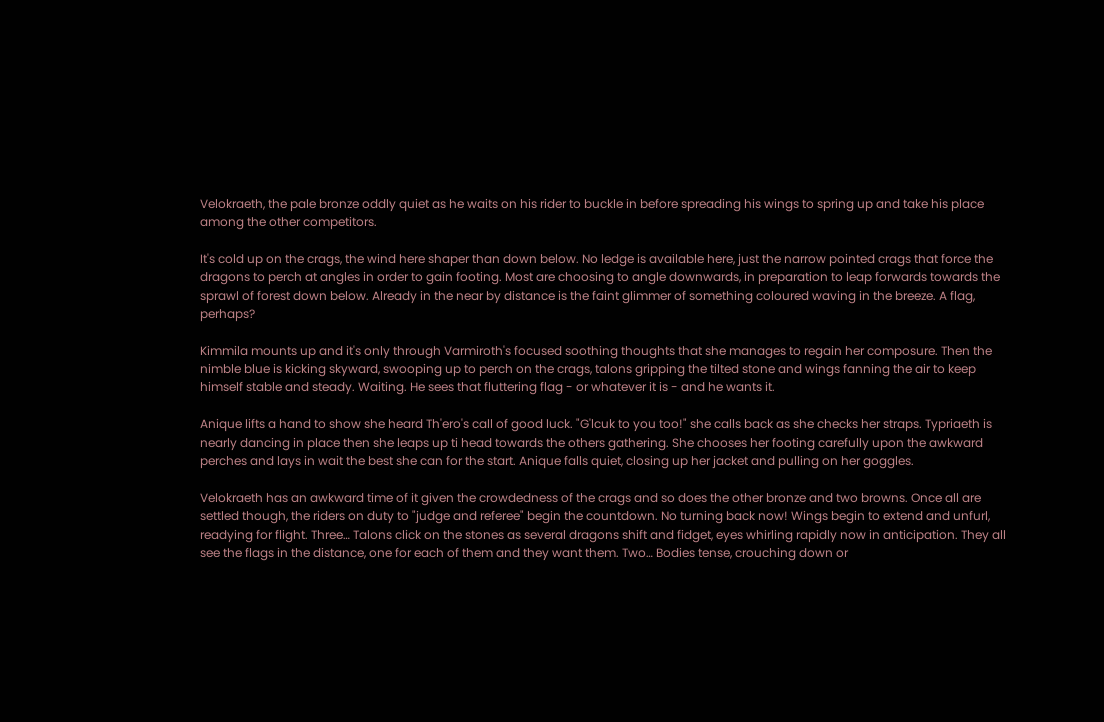Velokraeth, the pale bronze oddly quiet as he waits on his rider to buckle in before spreading his wings to spring up and take his place among the other competitors.

It's cold up on the crags, the wind here shaper than down below. No ledge is available here, just the narrow pointed crags that force the dragons to perch at angles in order to gain footing. Most are choosing to angle downwards, in preparation to leap forwards towards the sprawl of forest down below. Already in the near by distance is the faint glimmer of something coloured waving in the breeze. A flag, perhaps?

Kimmila mounts up and it's only through Varmiroth's focused soothing thoughts that she manages to regain her composure. Then the nimble blue is kicking skyward, swooping up to perch on the crags, talons gripping the tilted stone and wings fanning the air to keep himself stable and steady. Waiting. He sees that fluttering flag - or whatever it is - and he wants it.

Anique lifts a hand to show she heard Th'ero's call of good luck. "G'lcuk to you too!" she calls back as she checks her straps. Typriaeth is nearly dancing in place then she leaps up ti head towards the others gathering. She chooses her footing carefully upon the awkward perches and lays in wait the best she can for the start. Anique falls quiet, closing up her jacket and pulling on her goggles.

Velokraeth has an awkward time of it given the crowdedness of the crags and so does the other bronze and two browns. Once all are settled though, the riders on duty to "judge and referee" begin the countdown. No turning back now! Wings begin to extend and unfurl, readying for flight. Three… Talons click on the stones as several dragons shift and fidget, eyes whirling rapidly now in anticipation. They all see the flags in the distance, one for each of them and they want them. Two… Bodies tense, crouching down or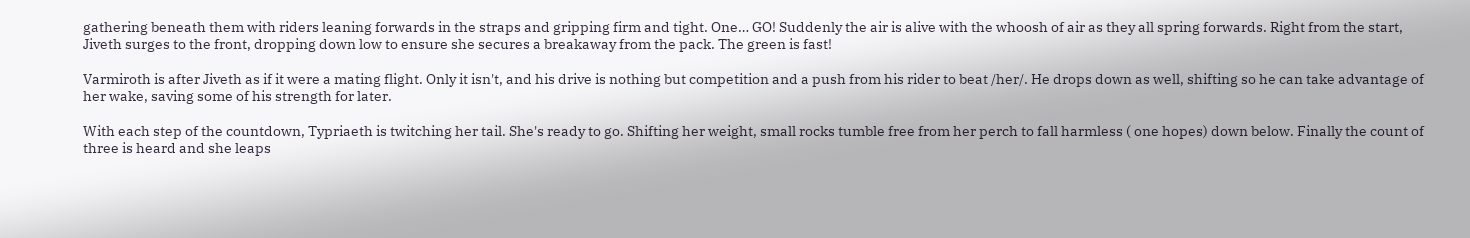gathering beneath them with riders leaning forwards in the straps and gripping firm and tight. One… GO! Suddenly the air is alive with the whoosh of air as they all spring forwards. Right from the start, Jiveth surges to the front, dropping down low to ensure she secures a breakaway from the pack. The green is fast!

Varmiroth is after Jiveth as if it were a mating flight. Only it isn't, and his drive is nothing but competition and a push from his rider to beat /her/. He drops down as well, shifting so he can take advantage of her wake, saving some of his strength for later.

With each step of the countdown, Typriaeth is twitching her tail. She's ready to go. Shifting her weight, small rocks tumble free from her perch to fall harmless ( one hopes) down below. Finally the count of three is heard and she leaps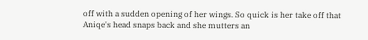off with a sudden opening of her wings. So quick is her take off that Aniqe's head snaps back and she mutters an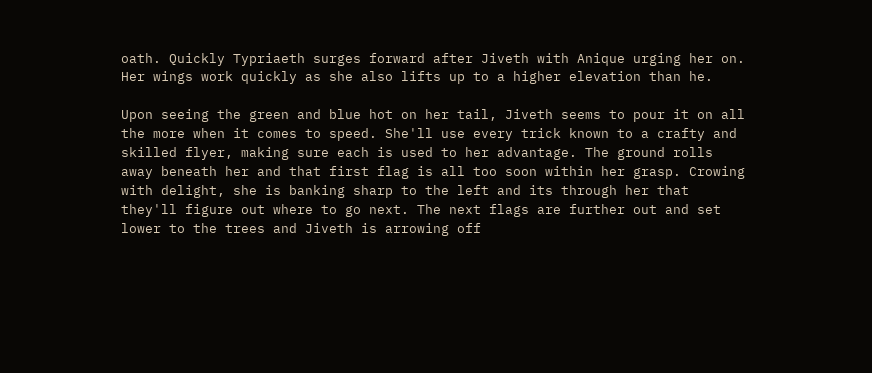oath. Quickly Typriaeth surges forward after Jiveth with Anique urging her on. Her wings work quickly as she also lifts up to a higher elevation than he.

Upon seeing the green and blue hot on her tail, Jiveth seems to pour it on all the more when it comes to speed. She'll use every trick known to a crafty and skilled flyer, making sure each is used to her advantage. The ground rolls away beneath her and that first flag is all too soon within her grasp. Crowing with delight, she is banking sharp to the left and its through her that they'll figure out where to go next. The next flags are further out and set lower to the trees and Jiveth is arrowing off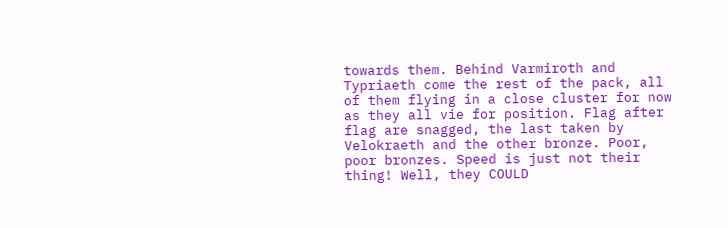towards them. Behind Varmiroth and Typriaeth come the rest of the pack, all of them flying in a close cluster for now as they all vie for position. Flag after flag are snagged, the last taken by Velokraeth and the other bronze. Poor, poor bronzes. Speed is just not their thing! Well, they COULD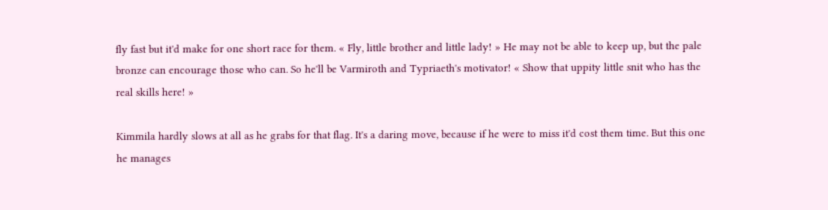fly fast but it'd make for one short race for them. « Fly, little brother and little lady! » He may not be able to keep up, but the pale bronze can encourage those who can. So he'll be Varmiroth and Typriaeth's motivator! « Show that uppity little snit who has the real skills here! »

Kimmila hardly slows at all as he grabs for that flag. It's a daring move, because if he were to miss it'd cost them time. But this one he manages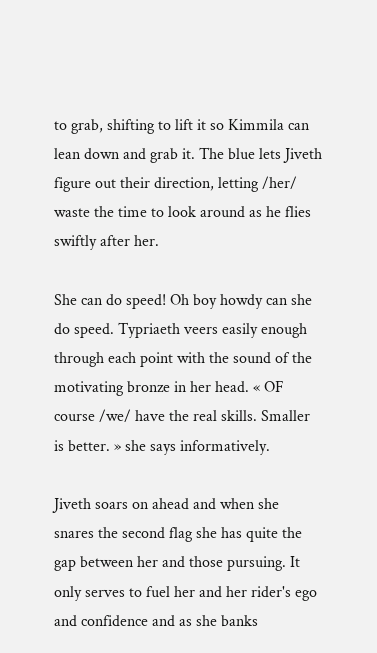to grab, shifting to lift it so Kimmila can lean down and grab it. The blue lets Jiveth figure out their direction, letting /her/ waste the time to look around as he flies swiftly after her.

She can do speed! Oh boy howdy can she do speed. Typriaeth veers easily enough through each point with the sound of the motivating bronze in her head. « OF course /we/ have the real skills. Smaller is better. » she says informatively.

Jiveth soars on ahead and when she snares the second flag she has quite the gap between her and those pursuing. It only serves to fuel her and her rider's ego and confidence and as she banks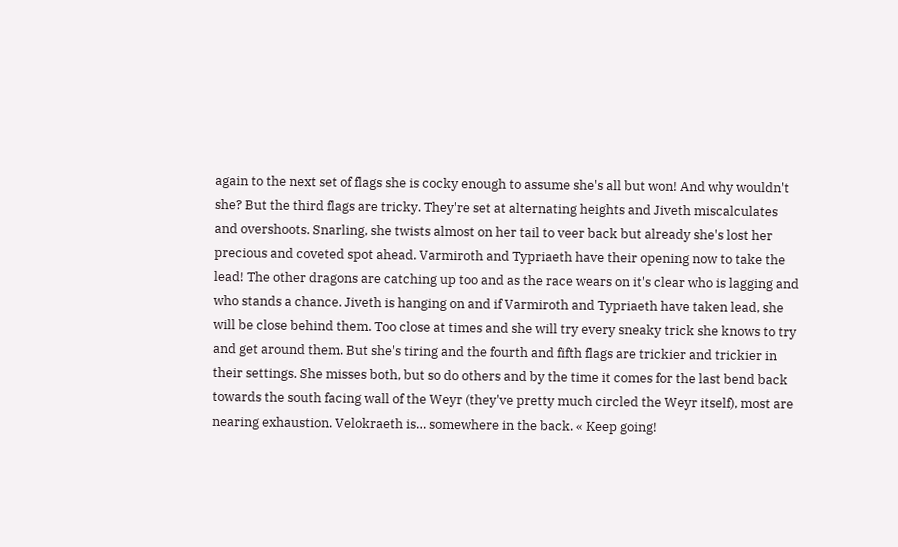again to the next set of flags she is cocky enough to assume she's all but won! And why wouldn't she? But the third flags are tricky. They're set at alternating heights and Jiveth miscalculates and overshoots. Snarling, she twists almost on her tail to veer back but already she's lost her precious and coveted spot ahead. Varmiroth and Typriaeth have their opening now to take the lead! The other dragons are catching up too and as the race wears on it's clear who is lagging and who stands a chance. Jiveth is hanging on and if Varmiroth and Typriaeth have taken lead, she will be close behind them. Too close at times and she will try every sneaky trick she knows to try and get around them. But she's tiring and the fourth and fifth flags are trickier and trickier in their settings. She misses both, but so do others and by the time it comes for the last bend back towards the south facing wall of the Weyr (they've pretty much circled the Weyr itself), most are nearing exhaustion. Velokraeth is… somewhere in the back. « Keep going!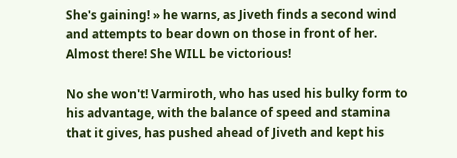She's gaining! » he warns, as Jiveth finds a second wind and attempts to bear down on those in front of her. Almost there! She WILL be victorious!

No she won't! Varmiroth, who has used his bulky form to his advantage, with the balance of speed and stamina that it gives, has pushed ahead of Jiveth and kept his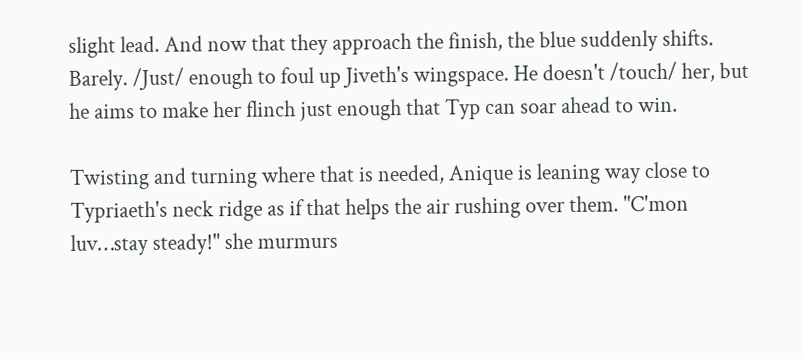slight lead. And now that they approach the finish, the blue suddenly shifts. Barely. /Just/ enough to foul up Jiveth's wingspace. He doesn't /touch/ her, but he aims to make her flinch just enough that Typ can soar ahead to win.

Twisting and turning where that is needed, Anique is leaning way close to Typriaeth's neck ridge as if that helps the air rushing over them. "C'mon luv…stay steady!" she murmurs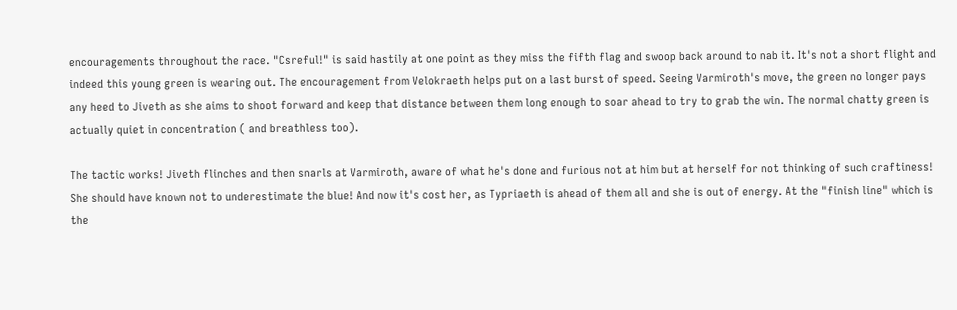encouragements throughout the race. "Csreful!" is said hastily at one point as they miss the fifth flag and swoop back around to nab it. It's not a short flight and indeed this young green is wearing out. The encouragement from Velokraeth helps put on a last burst of speed. Seeing Varmiroth's move, the green no longer pays any heed to Jiveth as she aims to shoot forward and keep that distance between them long enough to soar ahead to try to grab the win. The normal chatty green is actually quiet in concentration ( and breathless too).

The tactic works! Jiveth flinches and then snarls at Varmiroth, aware of what he's done and furious not at him but at herself for not thinking of such craftiness! She should have known not to underestimate the blue! And now it's cost her, as Typriaeth is ahead of them all and she is out of energy. At the "finish line" which is the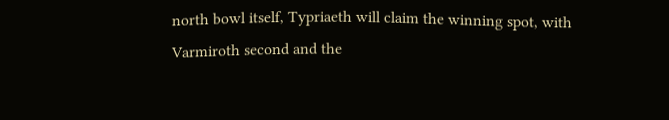north bowl itself, Typriaeth will claim the winning spot, with Varmiroth second and the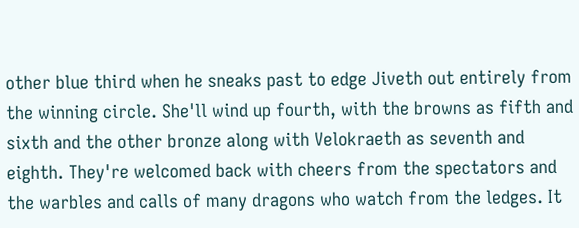other blue third when he sneaks past to edge Jiveth out entirely from the winning circle. She'll wind up fourth, with the browns as fifth and sixth and the other bronze along with Velokraeth as seventh and eighth. They're welcomed back with cheers from the spectators and the warbles and calls of many dragons who watch from the ledges. It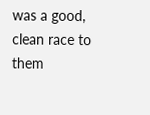was a good, clean race to them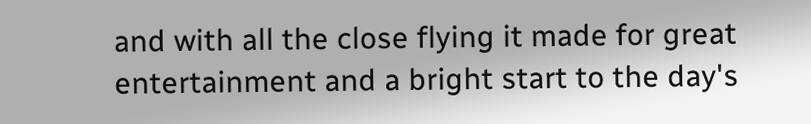and with all the close flying it made for great entertainment and a bright start to the day's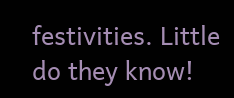festivities. Little do they know!